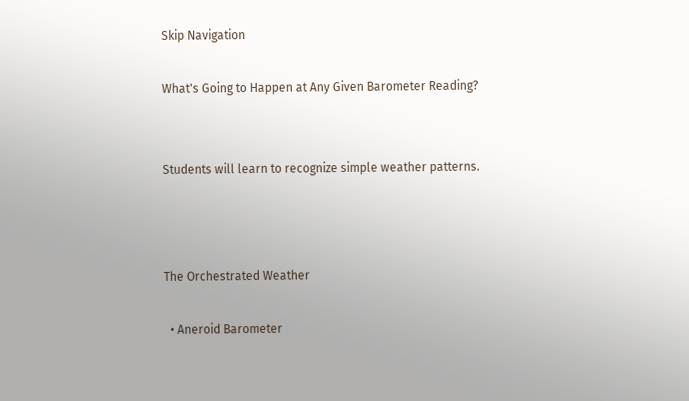Skip Navigation

What's Going to Happen at Any Given Barometer Reading?


Students will learn to recognize simple weather patterns.



The Orchestrated Weather

  • Aneroid Barometer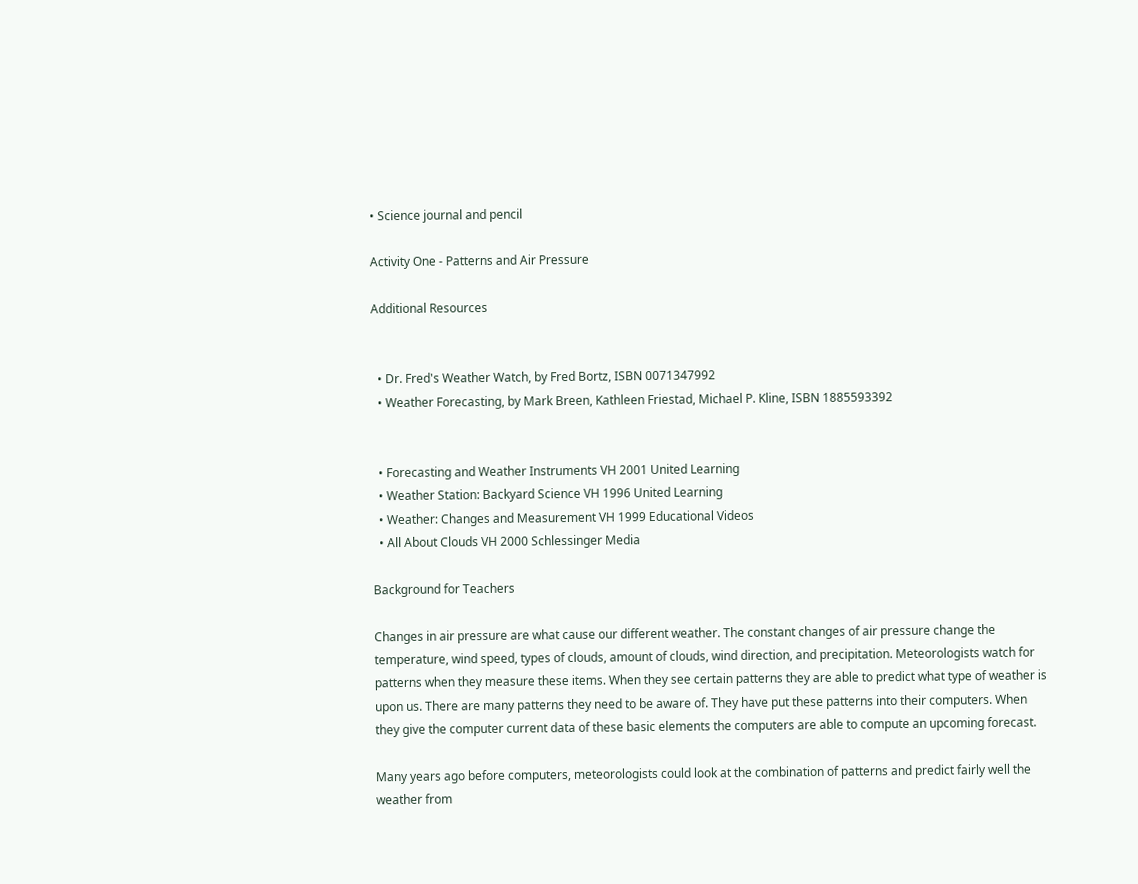• Science journal and pencil

Activity One - Patterns and Air Pressure

Additional Resources


  • Dr. Fred's Weather Watch, by Fred Bortz, ISBN 0071347992
  • Weather Forecasting, by Mark Breen, Kathleen Friestad, Michael P. Kline, ISBN 1885593392


  • Forecasting and Weather Instruments VH 2001 United Learning
  • Weather Station: Backyard Science VH 1996 United Learning
  • Weather: Changes and Measurement VH 1999 Educational Videos
  • All About Clouds VH 2000 Schlessinger Media

Background for Teachers

Changes in air pressure are what cause our different weather. The constant changes of air pressure change the temperature, wind speed, types of clouds, amount of clouds, wind direction, and precipitation. Meteorologists watch for patterns when they measure these items. When they see certain patterns they are able to predict what type of weather is upon us. There are many patterns they need to be aware of. They have put these patterns into their computers. When they give the computer current data of these basic elements the computers are able to compute an upcoming forecast.

Many years ago before computers, meteorologists could look at the combination of patterns and predict fairly well the weather from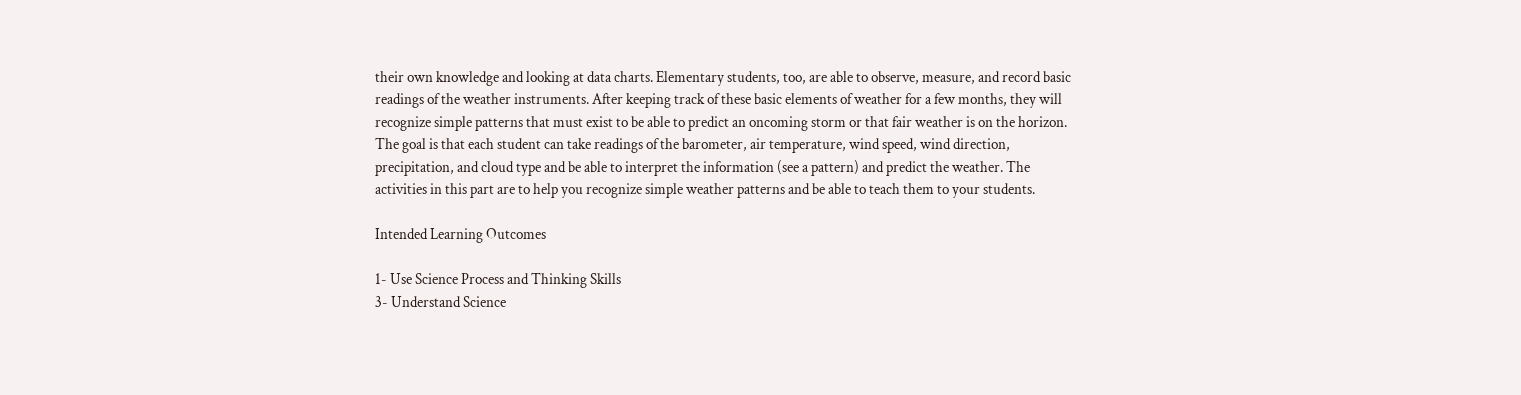their own knowledge and looking at data charts. Elementary students, too, are able to observe, measure, and record basic readings of the weather instruments. After keeping track of these basic elements of weather for a few months, they will recognize simple patterns that must exist to be able to predict an oncoming storm or that fair weather is on the horizon. The goal is that each student can take readings of the barometer, air temperature, wind speed, wind direction, precipitation, and cloud type and be able to interpret the information (see a pattern) and predict the weather. The activities in this part are to help you recognize simple weather patterns and be able to teach them to your students.

Intended Learning Outcomes

1- Use Science Process and Thinking Skills
3- Understand Science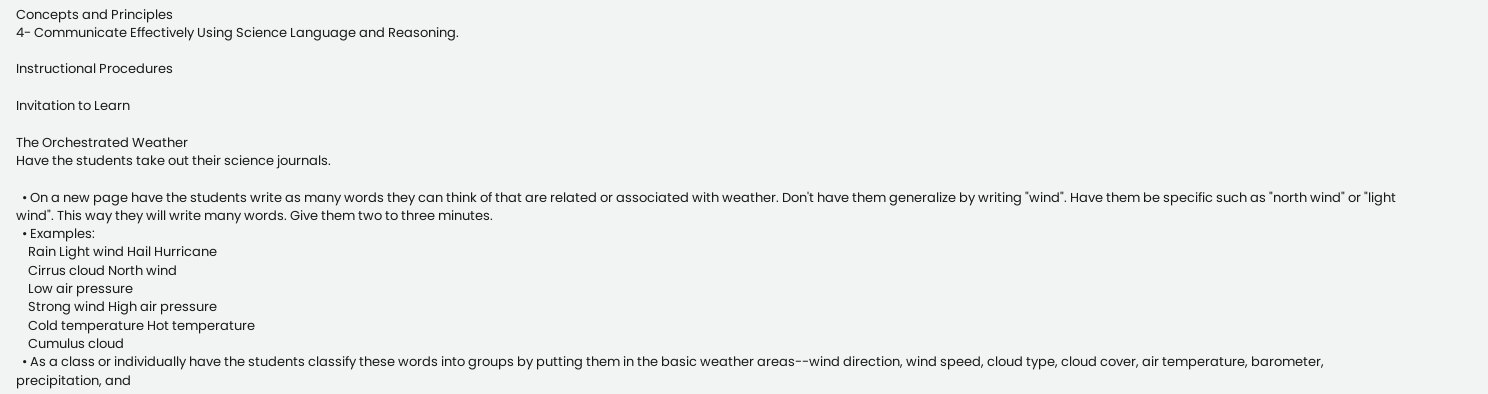Concepts and Principles
4- Communicate Effectively Using Science Language and Reasoning.

Instructional Procedures

Invitation to Learn

The Orchestrated Weather
Have the students take out their science journals.

  • On a new page have the students write as many words they can think of that are related or associated with weather. Don't have them generalize by writing "wind". Have them be specific such as "north wind" or "light wind". This way they will write many words. Give them two to three minutes.
  • Examples:
    Rain Light wind Hail Hurricane
    Cirrus cloud North wind
    Low air pressure
    Strong wind High air pressure
    Cold temperature Hot temperature
    Cumulus cloud
  • As a class or individually have the students classify these words into groups by putting them in the basic weather areas--wind direction, wind speed, cloud type, cloud cover, air temperature, barometer, precipitation, and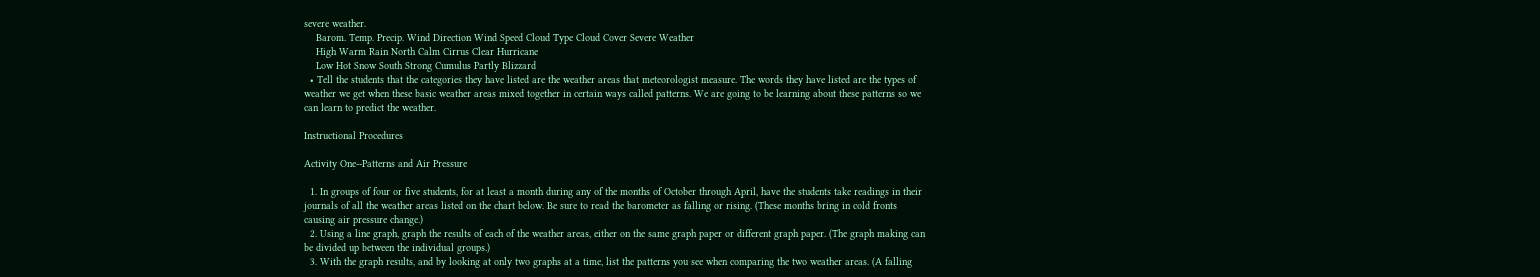severe weather.
    Barom. Temp. Precip. Wind Direction Wind Speed Cloud Type Cloud Cover Severe Weather
    High Warm Rain North Calm Cirrus Clear Hurricane
    Low Hot Snow South Strong Cumulus Partly Blizzard
  • Tell the students that the categories they have listed are the weather areas that meteorologist measure. The words they have listed are the types of weather we get when these basic weather areas mixed together in certain ways called patterns. We are going to be learning about these patterns so we can learn to predict the weather.

Instructional Procedures

Activity One--Patterns and Air Pressure

  1. In groups of four or five students, for at least a month during any of the months of October through April, have the students take readings in their journals of all the weather areas listed on the chart below. Be sure to read the barometer as falling or rising. (These months bring in cold fronts causing air pressure change.)
  2. Using a line graph, graph the results of each of the weather areas, either on the same graph paper or different graph paper. (The graph making can be divided up between the individual groups.)
  3. With the graph results, and by looking at only two graphs at a time, list the patterns you see when comparing the two weather areas. (A falling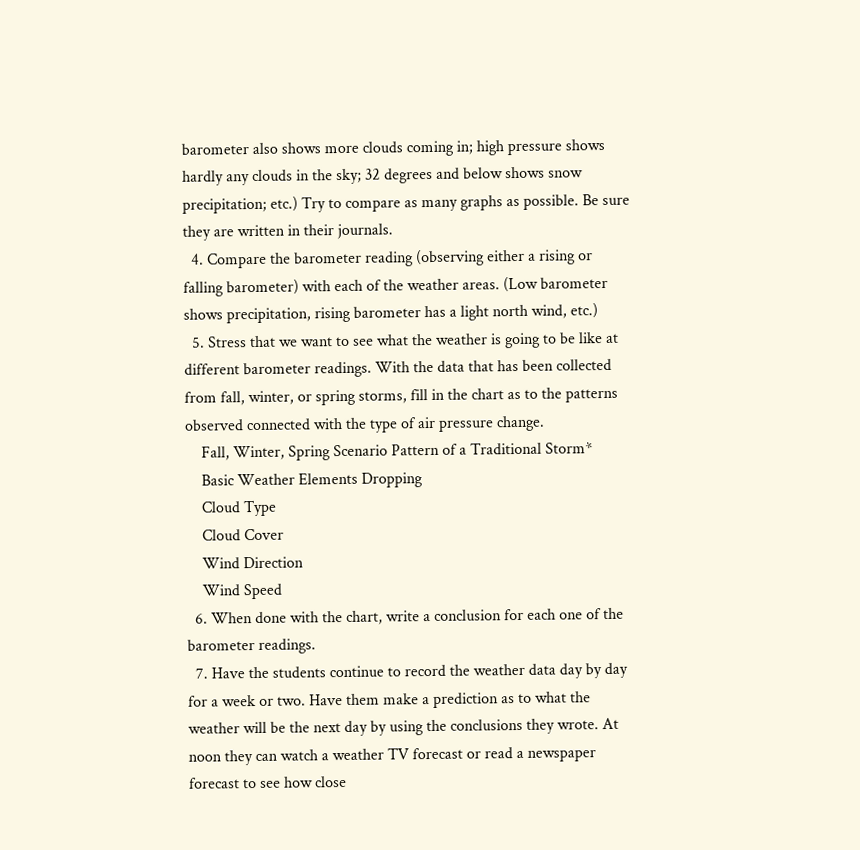barometer also shows more clouds coming in; high pressure shows hardly any clouds in the sky; 32 degrees and below shows snow precipitation; etc.) Try to compare as many graphs as possible. Be sure they are written in their journals.
  4. Compare the barometer reading (observing either a rising or falling barometer) with each of the weather areas. (Low barometer shows precipitation, rising barometer has a light north wind, etc.)
  5. Stress that we want to see what the weather is going to be like at different barometer readings. With the data that has been collected from fall, winter, or spring storms, fill in the chart as to the patterns observed connected with the type of air pressure change.
    Fall, Winter, Spring Scenario Pattern of a Traditional Storm*
    Basic Weather Elements Dropping
    Cloud Type
    Cloud Cover
    Wind Direction
    Wind Speed
  6. When done with the chart, write a conclusion for each one of the barometer readings.
  7. Have the students continue to record the weather data day by day for a week or two. Have them make a prediction as to what the weather will be the next day by using the conclusions they wrote. At noon they can watch a weather TV forecast or read a newspaper forecast to see how close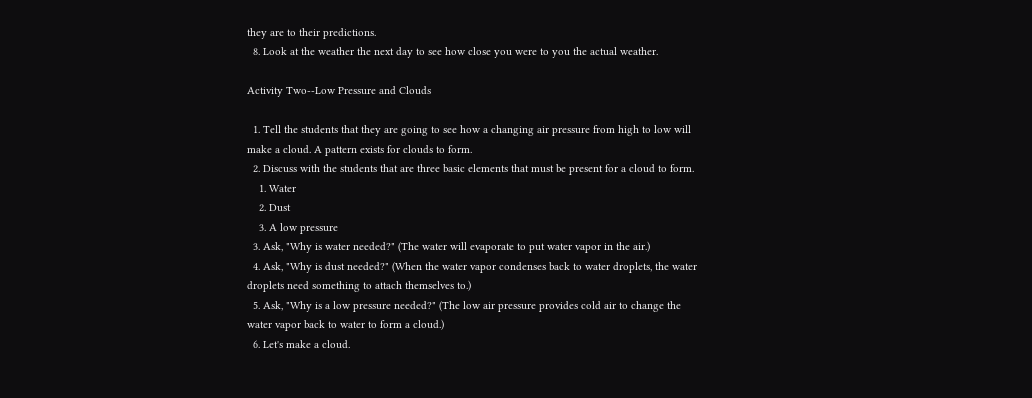they are to their predictions.
  8. Look at the weather the next day to see how close you were to you the actual weather.

Activity Two--Low Pressure and Clouds

  1. Tell the students that they are going to see how a changing air pressure from high to low will make a cloud. A pattern exists for clouds to form.
  2. Discuss with the students that are three basic elements that must be present for a cloud to form.
    1. Water
    2. Dust
    3. A low pressure
  3. Ask, "Why is water needed?" (The water will evaporate to put water vapor in the air.)
  4. Ask, "Why is dust needed?" (When the water vapor condenses back to water droplets, the water droplets need something to attach themselves to.)
  5. Ask, "Why is a low pressure needed?" (The low air pressure provides cold air to change the water vapor back to water to form a cloud.)
  6. Let's make a cloud.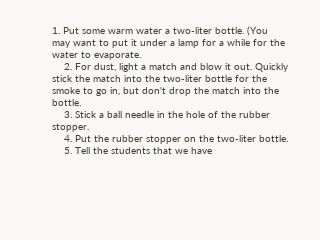1. Put some warm water a two-liter bottle. (You may want to put it under a lamp for a while for the water to evaporate.
    2. For dust, light a match and blow it out. Quickly stick the match into the two-liter bottle for the smoke to go in, but don't drop the match into the bottle.
    3. Stick a ball needle in the hole of the rubber stopper.
    4. Put the rubber stopper on the two-liter bottle.
    5. Tell the students that we have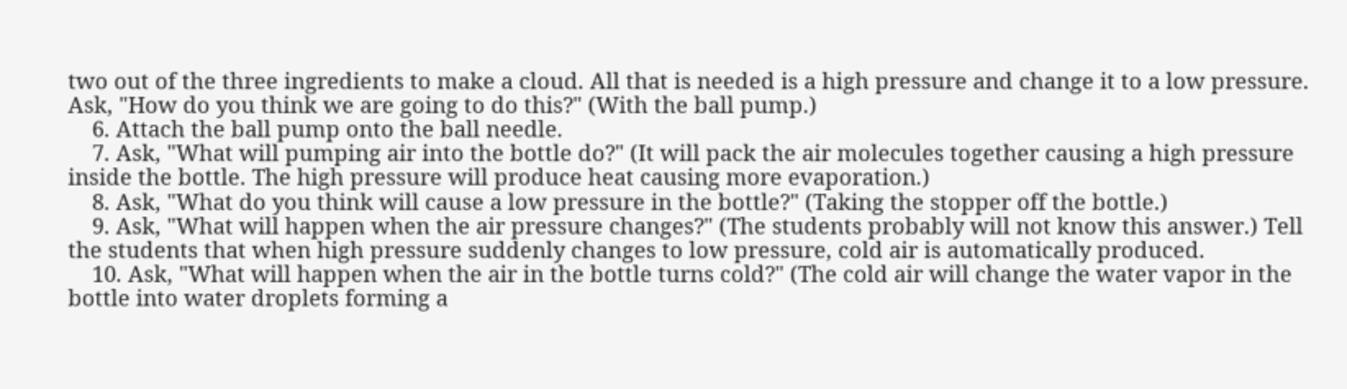two out of the three ingredients to make a cloud. All that is needed is a high pressure and change it to a low pressure. Ask, "How do you think we are going to do this?" (With the ball pump.)
    6. Attach the ball pump onto the ball needle.
    7. Ask, "What will pumping air into the bottle do?" (It will pack the air molecules together causing a high pressure inside the bottle. The high pressure will produce heat causing more evaporation.)
    8. Ask, "What do you think will cause a low pressure in the bottle?" (Taking the stopper off the bottle.)
    9. Ask, "What will happen when the air pressure changes?" (The students probably will not know this answer.) Tell the students that when high pressure suddenly changes to low pressure, cold air is automatically produced.
    10. Ask, "What will happen when the air in the bottle turns cold?" (The cold air will change the water vapor in the bottle into water droplets forming a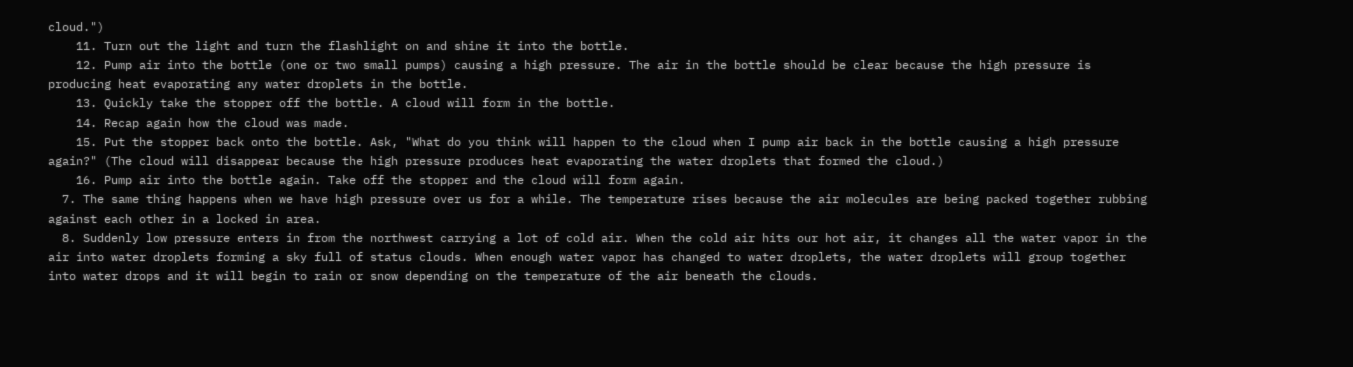cloud.")
    11. Turn out the light and turn the flashlight on and shine it into the bottle.
    12. Pump air into the bottle (one or two small pumps) causing a high pressure. The air in the bottle should be clear because the high pressure is producing heat evaporating any water droplets in the bottle.
    13. Quickly take the stopper off the bottle. A cloud will form in the bottle.
    14. Recap again how the cloud was made.
    15. Put the stopper back onto the bottle. Ask, "What do you think will happen to the cloud when I pump air back in the bottle causing a high pressure again?" (The cloud will disappear because the high pressure produces heat evaporating the water droplets that formed the cloud.)
    16. Pump air into the bottle again. Take off the stopper and the cloud will form again.
  7. The same thing happens when we have high pressure over us for a while. The temperature rises because the air molecules are being packed together rubbing against each other in a locked in area.
  8. Suddenly low pressure enters in from the northwest carrying a lot of cold air. When the cold air hits our hot air, it changes all the water vapor in the air into water droplets forming a sky full of status clouds. When enough water vapor has changed to water droplets, the water droplets will group together into water drops and it will begin to rain or snow depending on the temperature of the air beneath the clouds.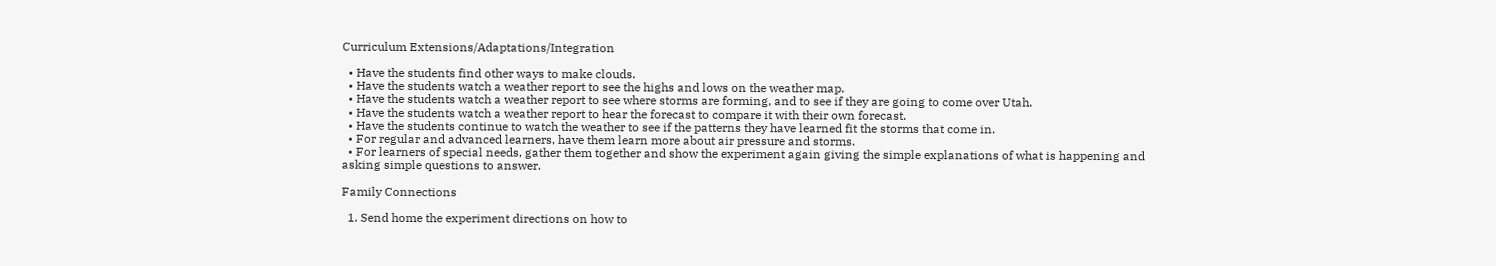Curriculum Extensions/Adaptations/Integration

  • Have the students find other ways to make clouds.
  • Have the students watch a weather report to see the highs and lows on the weather map.
  • Have the students watch a weather report to see where storms are forming, and to see if they are going to come over Utah.
  • Have the students watch a weather report to hear the forecast to compare it with their own forecast.
  • Have the students continue to watch the weather to see if the patterns they have learned fit the storms that come in.
  • For regular and advanced learners, have them learn more about air pressure and storms.
  • For learners of special needs, gather them together and show the experiment again giving the simple explanations of what is happening and asking simple questions to answer.

Family Connections

  1. Send home the experiment directions on how to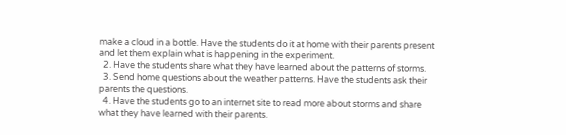make a cloud in a bottle. Have the students do it at home with their parents present and let them explain what is happening in the experiment.
  2. Have the students share what they have learned about the patterns of storms.
  3. Send home questions about the weather patterns. Have the students ask their parents the questions.
  4. Have the students go to an internet site to read more about storms and share what they have learned with their parents.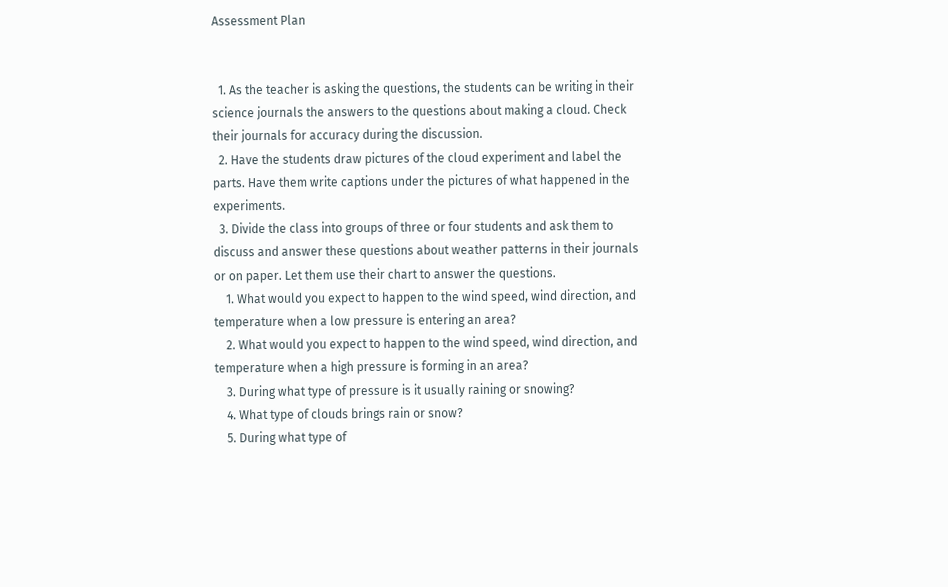Assessment Plan


  1. As the teacher is asking the questions, the students can be writing in their science journals the answers to the questions about making a cloud. Check their journals for accuracy during the discussion.
  2. Have the students draw pictures of the cloud experiment and label the parts. Have them write captions under the pictures of what happened in the experiments.
  3. Divide the class into groups of three or four students and ask them to discuss and answer these questions about weather patterns in their journals or on paper. Let them use their chart to answer the questions.
    1. What would you expect to happen to the wind speed, wind direction, and temperature when a low pressure is entering an area?
    2. What would you expect to happen to the wind speed, wind direction, and temperature when a high pressure is forming in an area?
    3. During what type of pressure is it usually raining or snowing?
    4. What type of clouds brings rain or snow?
    5. During what type of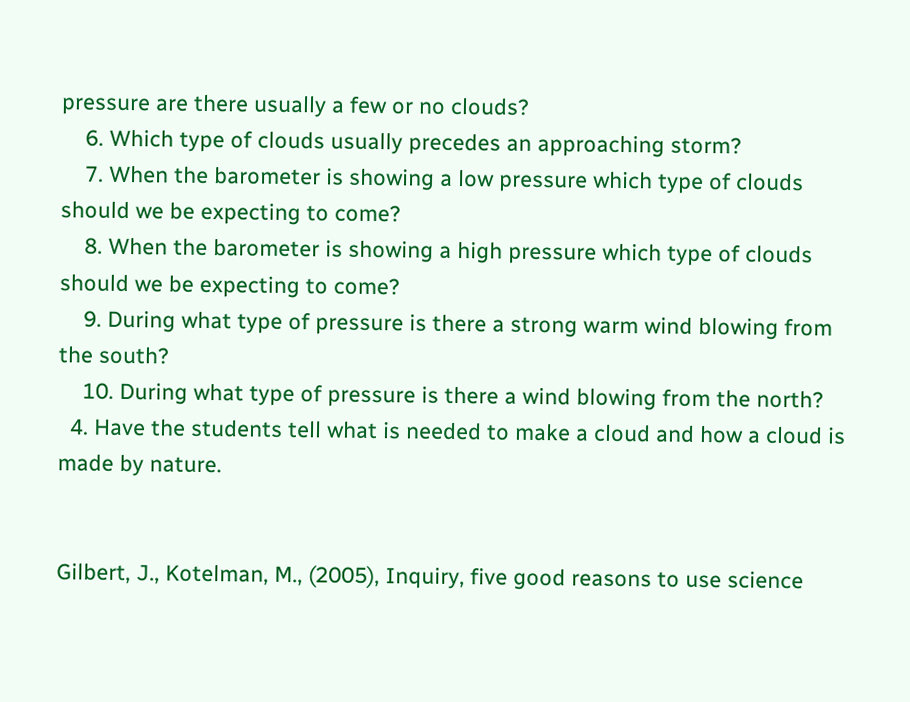pressure are there usually a few or no clouds?
    6. Which type of clouds usually precedes an approaching storm?
    7. When the barometer is showing a low pressure which type of clouds should we be expecting to come?
    8. When the barometer is showing a high pressure which type of clouds should we be expecting to come?
    9. During what type of pressure is there a strong warm wind blowing from the south?
    10. During what type of pressure is there a wind blowing from the north?
  4. Have the students tell what is needed to make a cloud and how a cloud is made by nature.


Gilbert, J., Kotelman, M., (2005), Inquiry, five good reasons to use science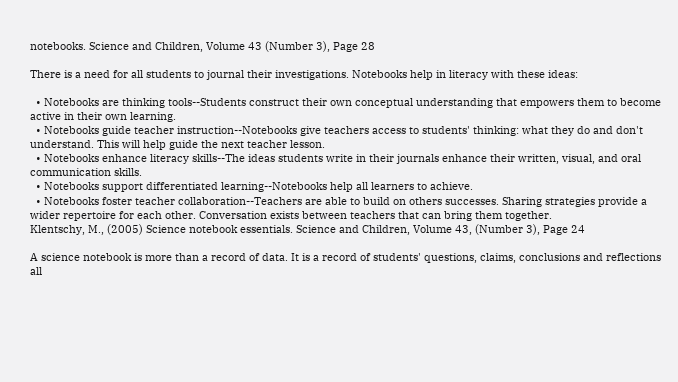notebooks. Science and Children, Volume 43 (Number 3), Page 28

There is a need for all students to journal their investigations. Notebooks help in literacy with these ideas:

  • Notebooks are thinking tools--Students construct their own conceptual understanding that empowers them to become active in their own learning.
  • Notebooks guide teacher instruction--Notebooks give teachers access to students' thinking: what they do and don't understand. This will help guide the next teacher lesson.
  • Notebooks enhance literacy skills--The ideas students write in their journals enhance their written, visual, and oral communication skills.
  • Notebooks support differentiated learning--Notebooks help all learners to achieve.
  • Notebooks foster teacher collaboration--Teachers are able to build on others successes. Sharing strategies provide a wider repertoire for each other. Conversation exists between teachers that can bring them together.
Klentschy, M., (2005) Science notebook essentials. Science and Children, Volume 43, (Number 3), Page 24

A science notebook is more than a record of data. It is a record of students' questions, claims, conclusions and reflections all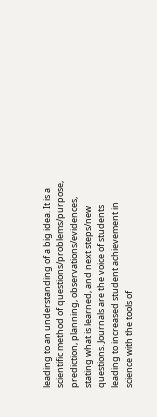leading to an understanding of a big idea. It is a scientific method of questions/problems/purpose, prediction, planning, observations/evidences, stating what is learned, and next steps/new questions. Journals are the voice of students leading to increased student achievement in science with the tools of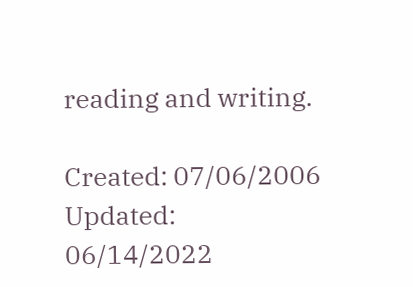reading and writing.

Created: 07/06/2006
Updated: 06/14/2022